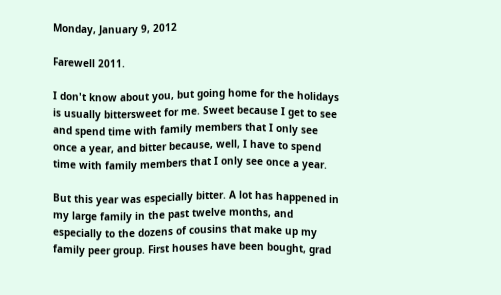Monday, January 9, 2012

Farewell 2011.

I don't know about you, but going home for the holidays is usually bittersweet for me. Sweet because I get to see and spend time with family members that I only see once a year, and bitter because, well, I have to spend time with family members that I only see once a year.

But this year was especially bitter. A lot has happened in my large family in the past twelve months, and especially to the dozens of cousins that make up my family peer group. First houses have been bought, grad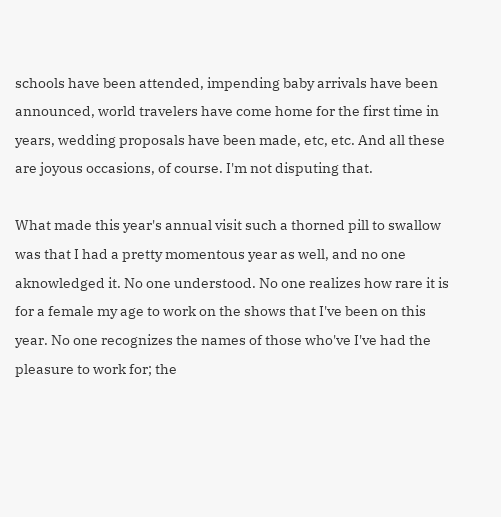schools have been attended, impending baby arrivals have been announced, world travelers have come home for the first time in years, wedding proposals have been made, etc, etc. And all these are joyous occasions, of course. I'm not disputing that.

What made this year's annual visit such a thorned pill to swallow was that I had a pretty momentous year as well, and no one aknowledged it. No one understood. No one realizes how rare it is for a female my age to work on the shows that I've been on this year. No one recognizes the names of those who've I've had the pleasure to work for; the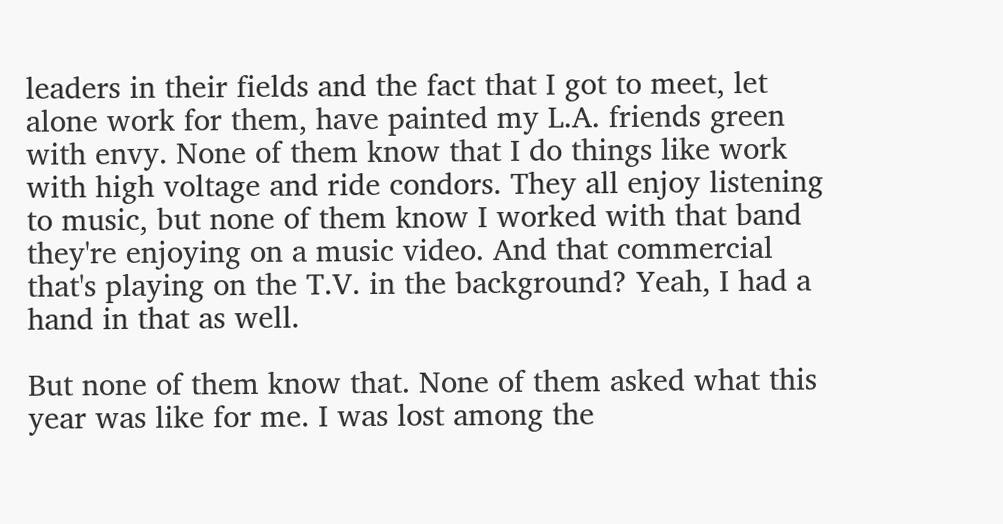leaders in their fields and the fact that I got to meet, let alone work for them, have painted my L.A. friends green with envy. None of them know that I do things like work with high voltage and ride condors. They all enjoy listening to music, but none of them know I worked with that band they're enjoying on a music video. And that commercial that's playing on the T.V. in the background? Yeah, I had a hand in that as well.

But none of them know that. None of them asked what this year was like for me. I was lost among the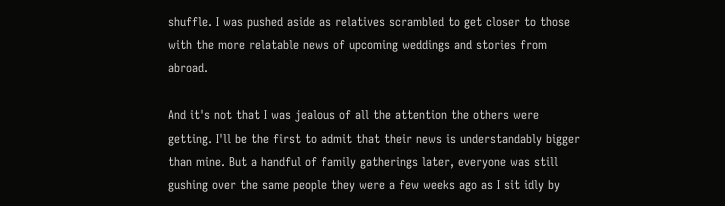shuffle. I was pushed aside as relatives scrambled to get closer to those with the more relatable news of upcoming weddings and stories from abroad.

And it's not that I was jealous of all the attention the others were getting. I'll be the first to admit that their news is understandably bigger than mine. But a handful of family gatherings later, everyone was still gushing over the same people they were a few weeks ago as I sit idly by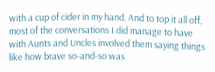with a cup of cider in my hand. And to top it all off, most of the conversations I did manage to have with Aunts and Uncles involved them saying things like how brave so-and-so was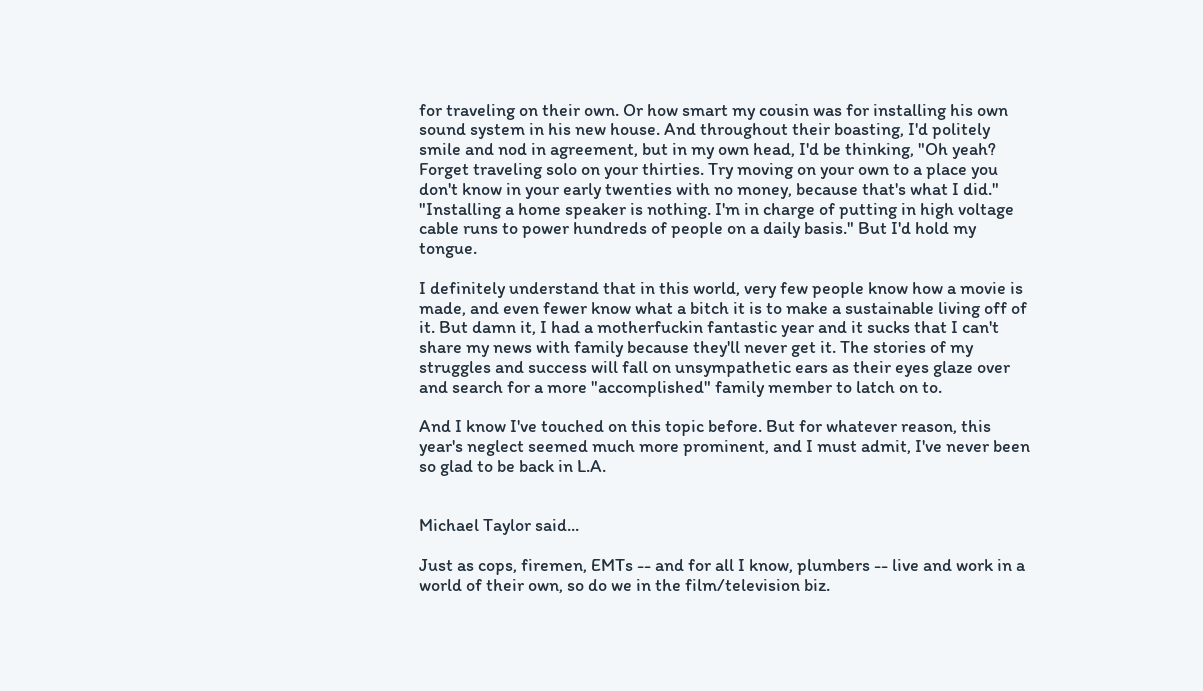for traveling on their own. Or how smart my cousin was for installing his own sound system in his new house. And throughout their boasting, I'd politely smile and nod in agreement, but in my own head, I'd be thinking, "Oh yeah? Forget traveling solo on your thirties. Try moving on your own to a place you don't know in your early twenties with no money, because that's what I did." "Installing a home speaker is nothing. I'm in charge of putting in high voltage cable runs to power hundreds of people on a daily basis." But I'd hold my tongue.

I definitely understand that in this world, very few people know how a movie is made, and even fewer know what a bitch it is to make a sustainable living off of it. But damn it, I had a motherfuckin fantastic year and it sucks that I can't share my news with family because they'll never get it. The stories of my struggles and success will fall on unsympathetic ears as their eyes glaze over and search for a more "accomplished" family member to latch on to.

And I know I've touched on this topic before. But for whatever reason, this year's neglect seemed much more prominent, and I must admit, I've never been so glad to be back in L.A.


Michael Taylor said...

Just as cops, firemen, EMTs -- and for all I know, plumbers -- live and work in a world of their own, so do we in the film/television biz.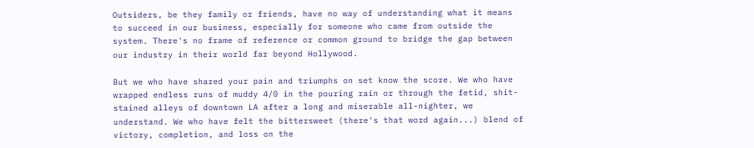Outsiders, be they family or friends, have no way of understanding what it means to succeed in our business, especially for someone who came from outside the system. There's no frame of reference or common ground to bridge the gap between our industry in their world far beyond Hollywood.

But we who have shared your pain and triumphs on set know the score. We who have wrapped endless runs of muddy 4/0 in the pouring rain or through the fetid, shit-stained alleys of downtown LA after a long and miserable all-nighter, we understand. We who have felt the bittersweet (there's that word again...) blend of victory, completion, and loss on the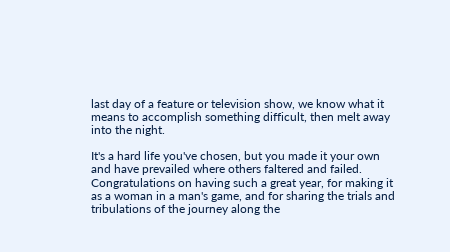last day of a feature or television show, we know what it means to accomplish something difficult, then melt away into the night.

It's a hard life you've chosen, but you made it your own and have prevailed where others faltered and failed. Congratulations on having such a great year, for making it as a woman in a man's game, and for sharing the trials and tribulations of the journey along the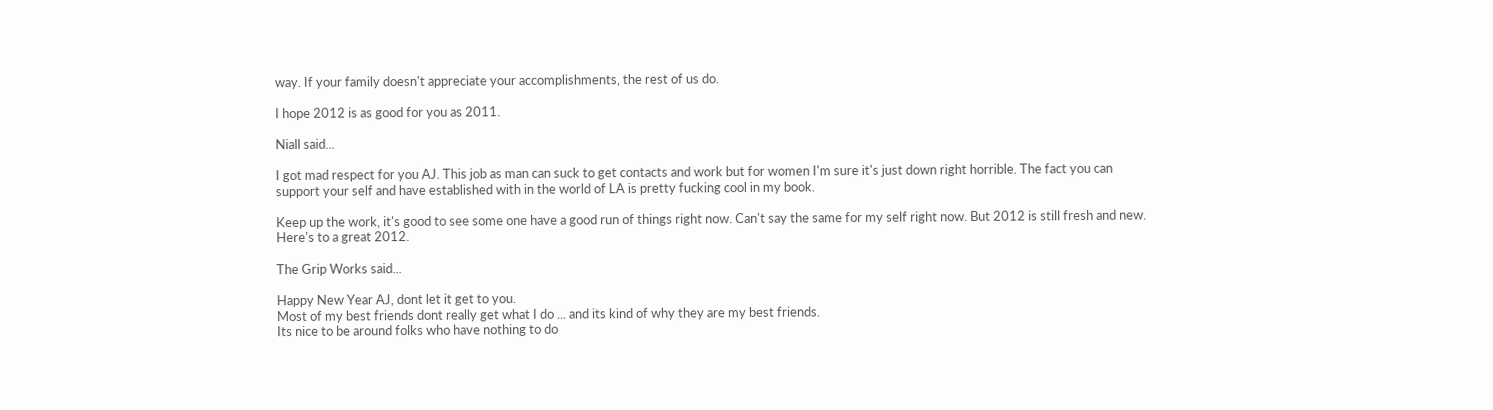way. If your family doesn't appreciate your accomplishments, the rest of us do.

I hope 2012 is as good for you as 2011.

Niall said...

I got mad respect for you AJ. This job as man can suck to get contacts and work but for women I'm sure it's just down right horrible. The fact you can support your self and have established with in the world of LA is pretty fucking cool in my book.

Keep up the work, it's good to see some one have a good run of things right now. Can't say the same for my self right now. But 2012 is still fresh and new. Here's to a great 2012.

The Grip Works said...

Happy New Year AJ, dont let it get to you.
Most of my best friends dont really get what I do ... and its kind of why they are my best friends.
Its nice to be around folks who have nothing to do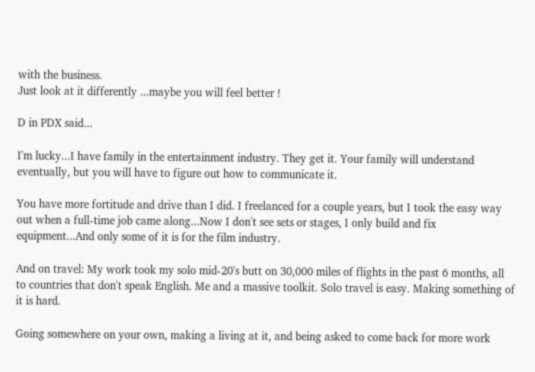with the business.
Just look at it differently ...maybe you will feel better !

D in PDX said...

I'm lucky...I have family in the entertainment industry. They get it. Your family will understand eventually, but you will have to figure out how to communicate it.

You have more fortitude and drive than I did. I freelanced for a couple years, but I took the easy way out when a full-time job came along...Now I don't see sets or stages, I only build and fix equipment...And only some of it is for the film industry.

And on travel: My work took my solo mid-20's butt on 30,000 miles of flights in the past 6 months, all to countries that don't speak English. Me and a massive toolkit. Solo travel is easy. Making something of it is hard.

Going somewhere on your own, making a living at it, and being asked to come back for more work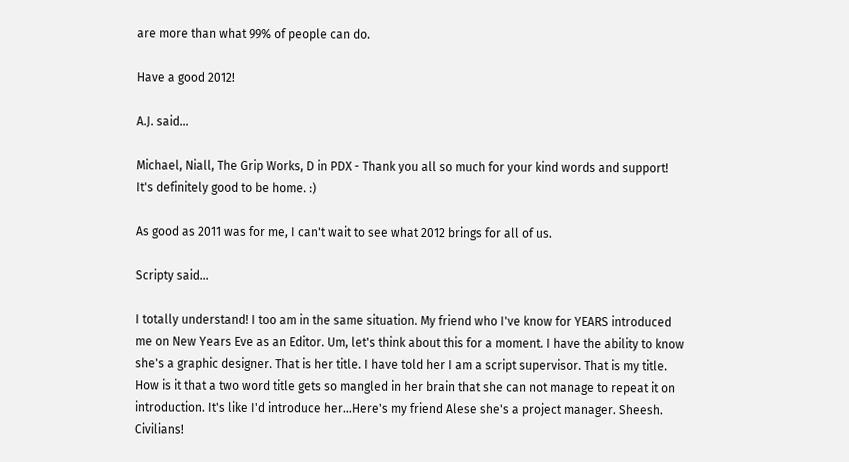are more than what 99% of people can do.

Have a good 2012!

A.J. said...

Michael, Niall, The Grip Works, D in PDX - Thank you all so much for your kind words and support! It's definitely good to be home. :)

As good as 2011 was for me, I can't wait to see what 2012 brings for all of us.

Scripty said...

I totally understand! I too am in the same situation. My friend who I've know for YEARS introduced me on New Years Eve as an Editor. Um, let's think about this for a moment. I have the ability to know she's a graphic designer. That is her title. I have told her I am a script supervisor. That is my title. How is it that a two word title gets so mangled in her brain that she can not manage to repeat it on introduction. It's like I'd introduce her...Here's my friend Alese she's a project manager. Sheesh. Civilians!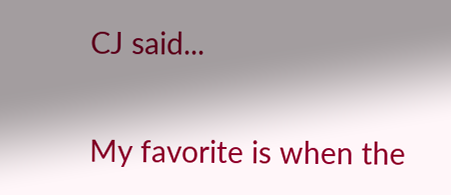CJ said...

My favorite is when the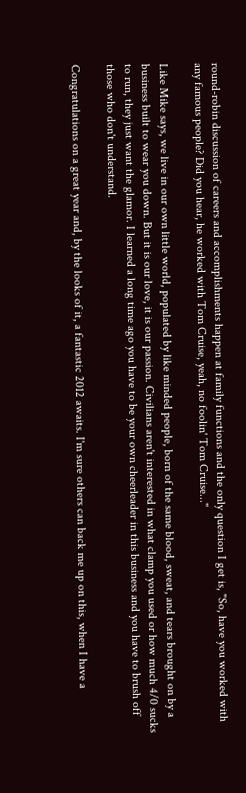round-robin discussion of careers and accomplishments happen at family functions and the only question I get is, "So, have you worked with any famous people? Did you hear, he worked with Tom Cruise, yeah, no foolin' Tom Cruise..."

Like Mike says, we live in our own little world, populated by like minded people, born of the same blood, sweat, and tears brought on by a business built to wear you down. But it is our love, it is our passion. Civilians aren't interested in what clamp you used or how much 4/0 sucks to run, they just want the glamor. I learned a long time ago you have to be your own cheerleader in this business and you have to brush off those who don't understand.

Congratulations on a great year and, by the looks of it, a fantastic 2012 awaits. I'm sure others can back me up on this, when I have a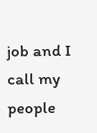job and I call my people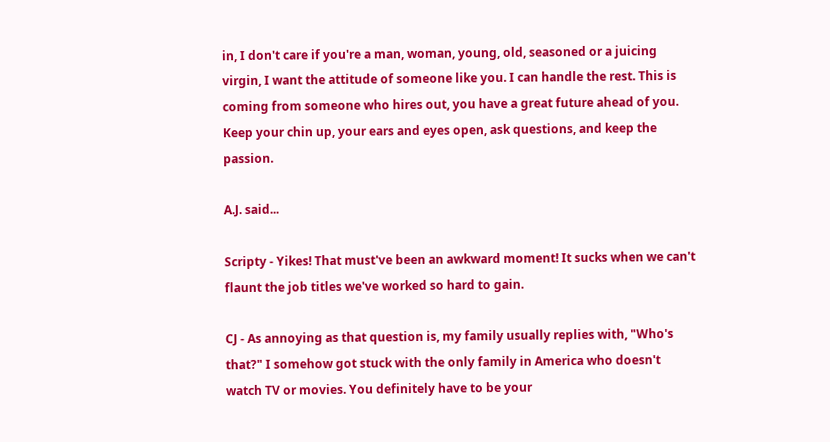in, I don't care if you're a man, woman, young, old, seasoned or a juicing virgin, I want the attitude of someone like you. I can handle the rest. This is coming from someone who hires out, you have a great future ahead of you. Keep your chin up, your ears and eyes open, ask questions, and keep the passion.

A.J. said...

Scripty - Yikes! That must've been an awkward moment! It sucks when we can't flaunt the job titles we've worked so hard to gain.

CJ - As annoying as that question is, my family usually replies with, "Who's that?" I somehow got stuck with the only family in America who doesn't watch TV or movies. You definitely have to be your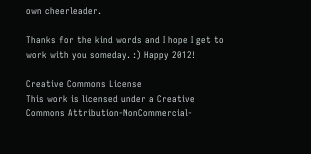own cheerleader.

Thanks for the kind words and I hope I get to work with you someday. :) Happy 2012!

Creative Commons License
This work is licensed under a Creative Commons Attribution-NonCommercial-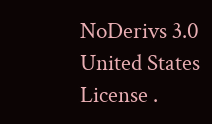NoDerivs 3.0 United States License .